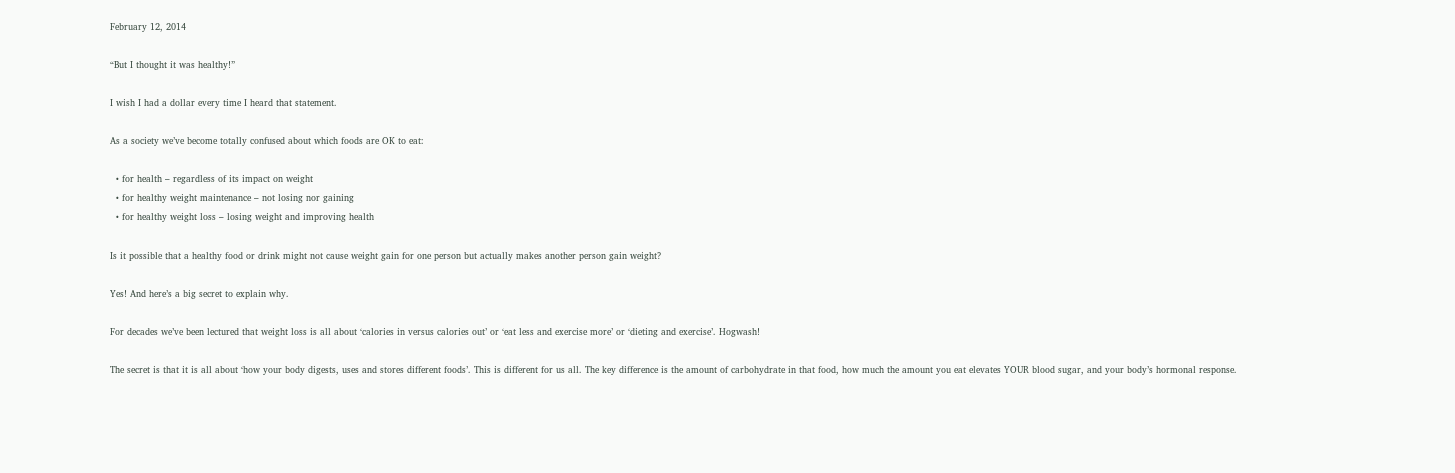February 12, 2014

“But I thought it was healthy!”

I wish I had a dollar every time I heard that statement.

As a society we’ve become totally confused about which foods are OK to eat:

  • for health – regardless of its impact on weight
  • for healthy weight maintenance – not losing nor gaining
  • for healthy weight loss – losing weight and improving health

Is it possible that a healthy food or drink might not cause weight gain for one person but actually makes another person gain weight?

Yes! And here’s a big secret to explain why.

For decades we’ve been lectured that weight loss is all about ‘calories in versus calories out’ or ‘eat less and exercise more’ or ‘dieting and exercise’. Hogwash!

The secret is that it is all about ‘how your body digests, uses and stores different foods’. This is different for us all. The key difference is the amount of carbohydrate in that food, how much the amount you eat elevates YOUR blood sugar, and your body’s hormonal response.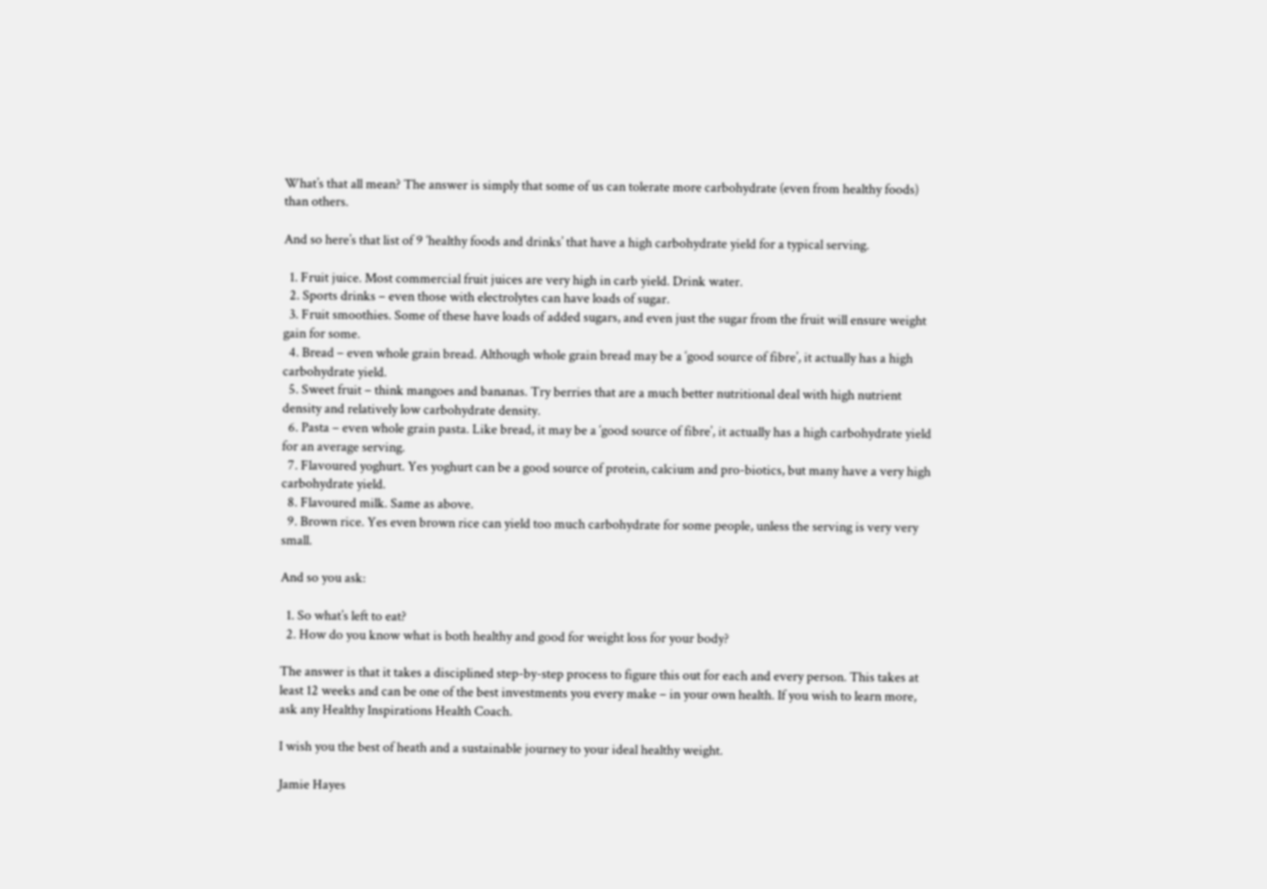What’s that all mean? The answer is simply that some of us can tolerate more carbohydrate (even from healthy foods) than others.

And so here’s that list of 9 ‘healthy foods and drinks’ that have a high carbohydrate yield for a typical serving.

  1. Fruit juice. Most commercial fruit juices are very high in carb yield. Drink water.
  2. Sports drinks – even those with electrolytes can have loads of sugar.
  3. Fruit smoothies. Some of these have loads of added sugars, and even just the sugar from the fruit will ensure weight gain for some.
  4. Bread – even whole grain bread. Although whole grain bread may be a ‘good source of fibre’, it actually has a high carbohydrate yield.
  5. Sweet fruit – think mangoes and bananas. Try berries that are a much better nutritional deal with high nutrient density and relatively low carbohydrate density.
  6. Pasta – even whole grain pasta. Like bread, it may be a ‘good source of fibre’, it actually has a high carbohydrate yield for an average serving.
  7. Flavoured yoghurt. Yes yoghurt can be a good source of protein, calcium and pro-biotics, but many have a very high carbohydrate yield.
  8. Flavoured milk. Same as above.
  9. Brown rice. Yes even brown rice can yield too much carbohydrate for some people, unless the serving is very very small.

And so you ask:

  1. So what’s left to eat?
  2. How do you know what is both healthy and good for weight loss for your body?

The answer is that it takes a disciplined step-by-step process to figure this out for each and every person. This takes at least 12 weeks and can be one of the best investments you every make – in your own health. If you wish to learn more, ask any Healthy Inspirations Health Coach.

I wish you the best of heath and a sustainable journey to your ideal healthy weight.

Jamie Hayes